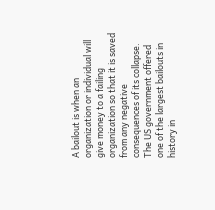A bailout is when an organization or individual will give money to a failing organization so that it is saved from any negative consequences of its collapse. The US government offered one of the largest bailouts in history in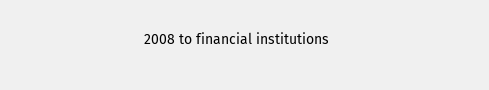2008 to financial institutions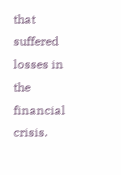that suffered losses in the financial crisis.